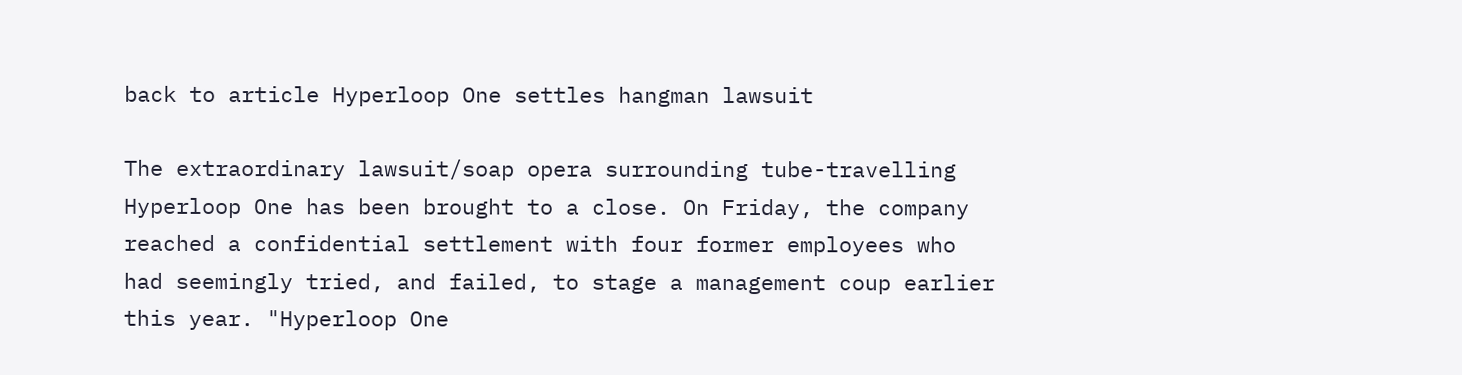back to article Hyperloop One settles hangman lawsuit

The extraordinary lawsuit/soap opera surrounding tube-travelling Hyperloop One has been brought to a close. On Friday, the company reached a confidential settlement with four former employees who had seemingly tried, and failed, to stage a management coup earlier this year. "Hyperloop One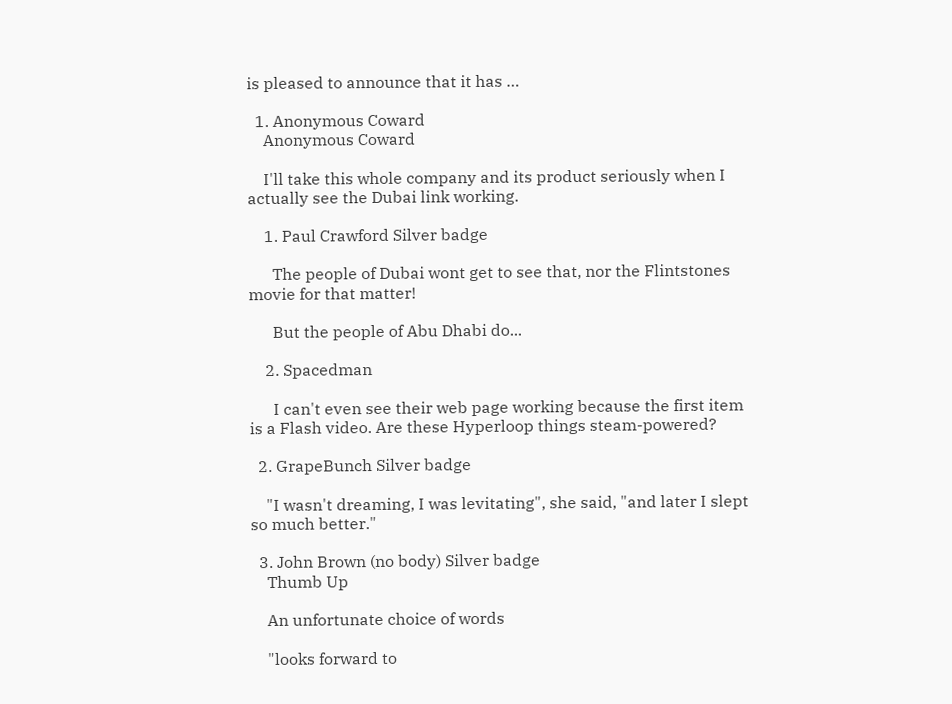is pleased to announce that it has …

  1. Anonymous Coward
    Anonymous Coward

    I'll take this whole company and its product seriously when I actually see the Dubai link working.

    1. Paul Crawford Silver badge

      The people of Dubai wont get to see that, nor the Flintstones movie for that matter!

      But the people of Abu Dhabi do...

    2. Spacedman

      I can't even see their web page working because the first item is a Flash video. Are these Hyperloop things steam-powered?

  2. GrapeBunch Silver badge

    "I wasn't dreaming, I was levitating", she said, "and later I slept so much better."

  3. John Brown (no body) Silver badge
    Thumb Up

    An unfortunate choice of words

    "looks forward to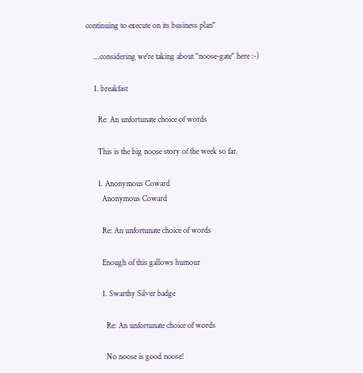continuing to execute on its business plan"

    ...considering we're taking about "noose-gate" here :-)

    1. breakfast

      Re: An unfortunate choice of words

      This is the big noose story of the week so far.

      1. Anonymous Coward
        Anonymous Coward

        Re: An unfortunate choice of words

        Enough of this gallows humour

        1. Swarthy Silver badge

          Re: An unfortunate choice of words

          No noose is good noose!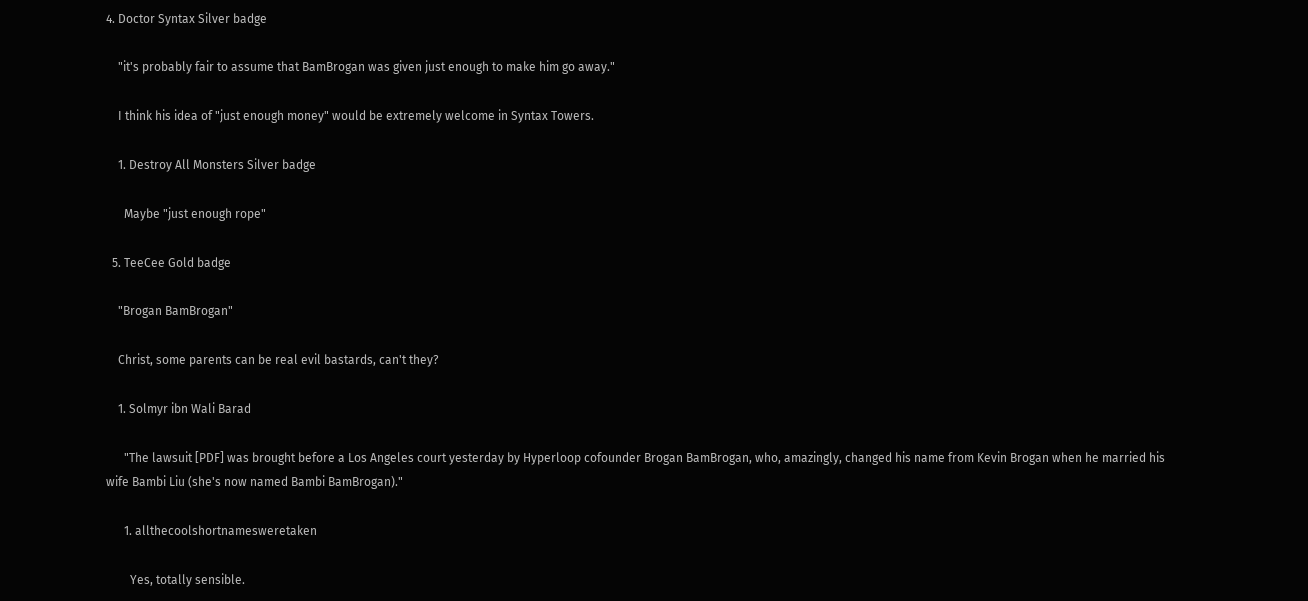4. Doctor Syntax Silver badge

    "it's probably fair to assume that BamBrogan was given just enough to make him go away."

    I think his idea of "just enough money" would be extremely welcome in Syntax Towers.

    1. Destroy All Monsters Silver badge

      Maybe "just enough rope"

  5. TeeCee Gold badge

    "Brogan BamBrogan"

    Christ, some parents can be real evil bastards, can't they?

    1. Solmyr ibn Wali Barad

      "The lawsuit [PDF] was brought before a Los Angeles court yesterday by Hyperloop cofounder Brogan BamBrogan, who, amazingly, changed his name from Kevin Brogan when he married his wife Bambi Liu (she's now named Bambi BamBrogan)."

      1. allthecoolshortnamesweretaken

        Yes, totally sensible.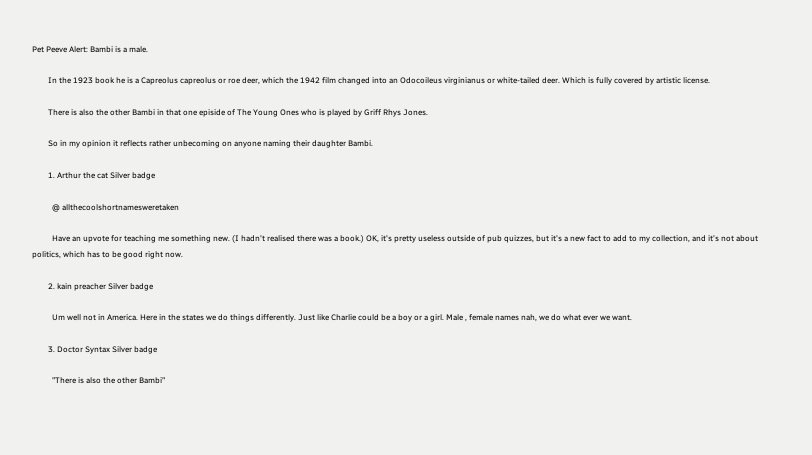Pet Peeve Alert: Bambi is a male.

        In the 1923 book he is a Capreolus capreolus or roe deer, which the 1942 film changed into an Odocoileus virginianus or white-tailed deer. Which is fully covered by artistic license.

        There is also the other Bambi in that one episide of The Young Ones who is played by Griff Rhys Jones.

        So in my opinion it reflects rather unbecoming on anyone naming their daughter Bambi.

        1. Arthur the cat Silver badge

          @ allthecoolshortnamesweretaken

          Have an upvote for teaching me something new. (I hadn't realised there was a book.) OK, it's pretty useless outside of pub quizzes, but it's a new fact to add to my collection, and it's not about politics, which has to be good right now.

        2. kain preacher Silver badge

          Um well not in America. Here in the states we do things differently. Just like Charlie could be a boy or a girl. Male , female names nah, we do what ever we want.

        3. Doctor Syntax Silver badge

          "There is also the other Bambi"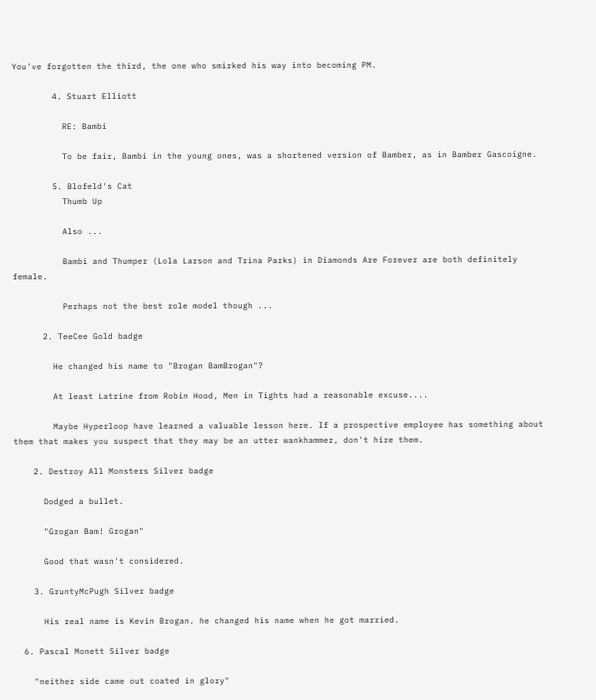You've forgotten the third, the one who smirked his way into becoming PM.

        4. Stuart Elliott

          RE: Bambi

          To be fair, Bambi in the young ones, was a shortened version of Bamber, as in Bamber Gascoigne.

        5. Blofeld's Cat
          Thumb Up

          Also ...

          Bambi and Thumper (Lola Larson and Trina Parks) in Diamonds Are Forever are both definitely female.

          Perhaps not the best role model though ...

      2. TeeCee Gold badge

        He changed his name to "Brogan BamBrogan"?

        At least Latrine from Robin Hood, Men in Tights had a reasonable excuse....

        Maybe Hyperloop have learned a valuable lesson here. If a prospective employee has something about them that makes you suspect that they may be an utter wankhammer, don't hire them.

    2. Destroy All Monsters Silver badge

      Dodged a bullet.

      "Grogan Bam! Grogan"

      Good that wasn't considered.

    3. GruntyMcPugh Silver badge

      His real name is Kevin Brogan. he changed his name when he got married.

  6. Pascal Monett Silver badge

    "neither side came out coated in glory"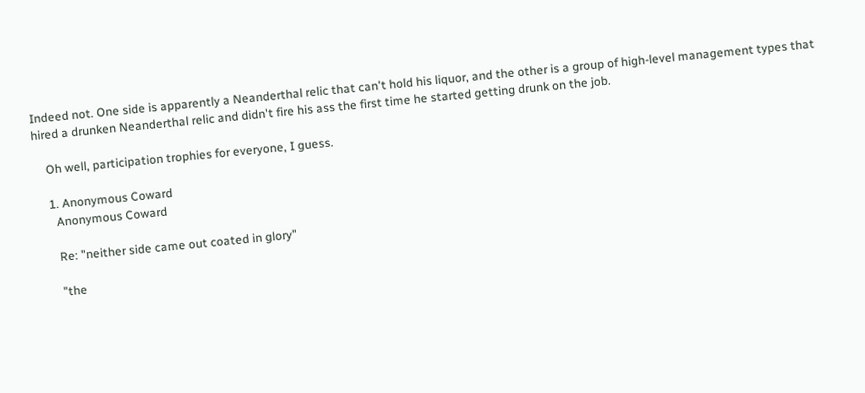Indeed not. One side is apparently a Neanderthal relic that can't hold his liquor, and the other is a group of high-level management types that hired a drunken Neanderthal relic and didn't fire his ass the first time he started getting drunk on the job.

    Oh well, participation trophies for everyone, I guess.

    1. Anonymous Coward
      Anonymous Coward

      Re: "neither side came out coated in glory"

      "the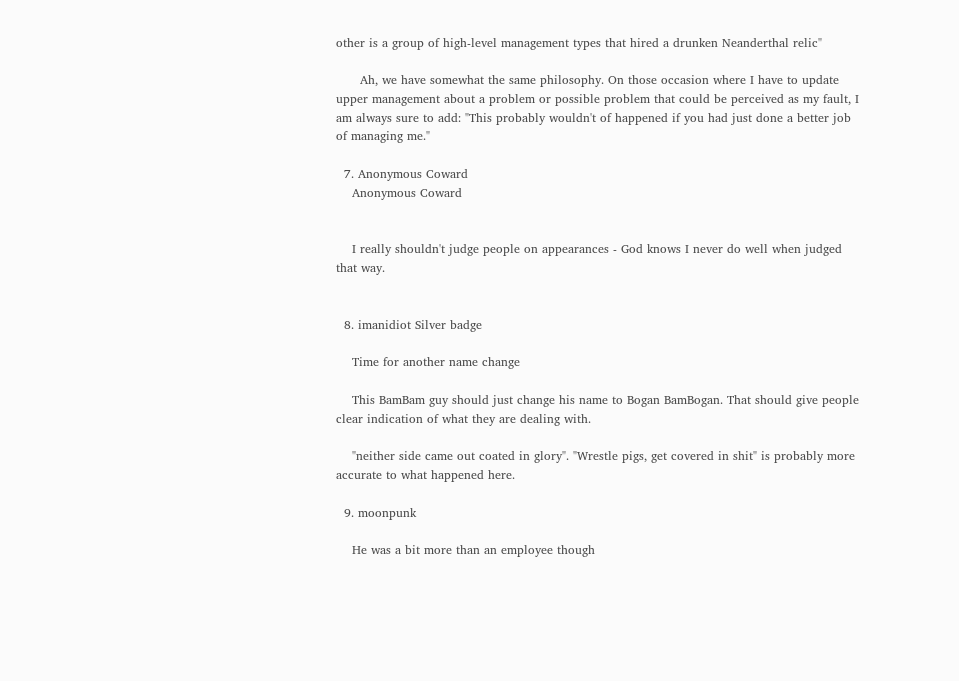other is a group of high-level management types that hired a drunken Neanderthal relic"

      Ah, we have somewhat the same philosophy. On those occasion where I have to update upper management about a problem or possible problem that could be perceived as my fault, I am always sure to add: "This probably wouldn't of happened if you had just done a better job of managing me."

  7. Anonymous Coward
    Anonymous Coward


    I really shouldn't judge people on appearances - God knows I never do well when judged that way.


  8. imanidiot Silver badge

    Time for another name change

    This BamBam guy should just change his name to Bogan BamBogan. That should give people clear indication of what they are dealing with.

    "neither side came out coated in glory". "Wrestle pigs, get covered in shit" is probably more accurate to what happened here.

  9. moonpunk

    He was a bit more than an employee though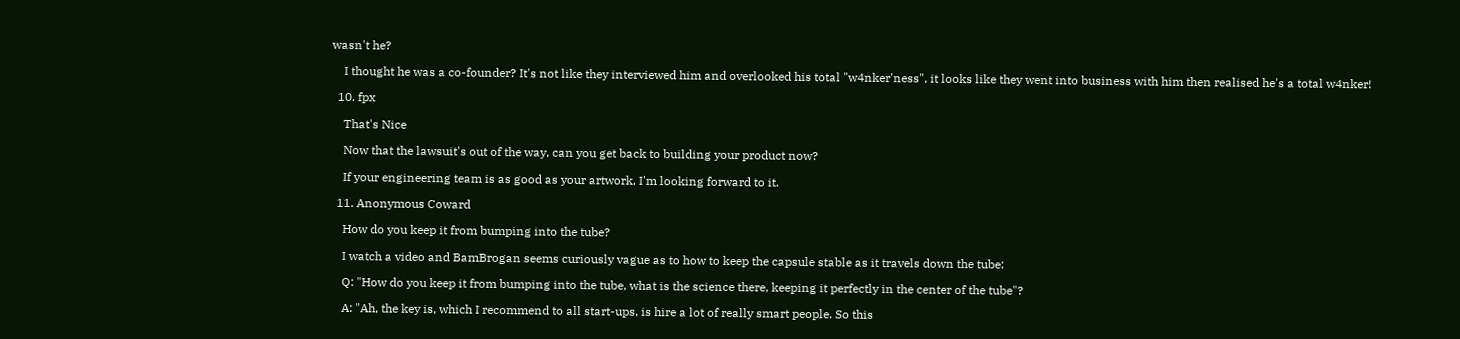wasn't he?

    I thought he was a co-founder? It's not like they interviewed him and overlooked his total "w4nker'ness", it looks like they went into business with him then realised he's a total w4nker!

  10. fpx

    That's Nice

    Now that the lawsuit's out of the way, can you get back to building your product now?

    If your engineering team is as good as your artwork, I'm looking forward to it.

  11. Anonymous Coward

    How do you keep it from bumping into the tube?

    I watch a video and BamBrogan seems curiously vague as to how to keep the capsule stable as it travels down the tube:

    Q: "How do you keep it from bumping into the tube, what is the science there, keeping it perfectly in the center of the tube"?

    A: "Ah, the key is, which I recommend to all start-ups, is hire a lot of really smart people. So this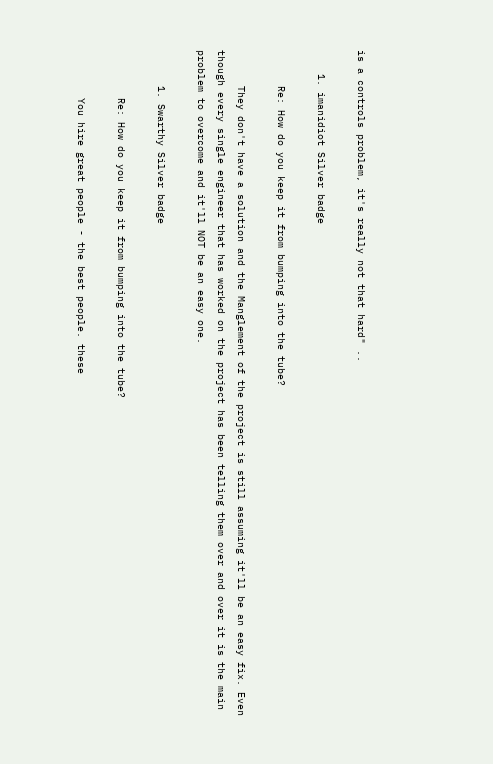is a controls problem, it's really not that hard" ..

    1. imanidiot Silver badge

      Re: How do you keep it from bumping into the tube?

      They don't have a solution and the Manglement of the project is still assuming it'll be an easy fix. Even though every single engineer that has worked on the project has been telling them over and over it is the main problem to overcome and it'll NOT be an easy one.

      1. Swarthy Silver badge

        Re: How do you keep it from bumping into the tube?

        You hire great people - the best people. these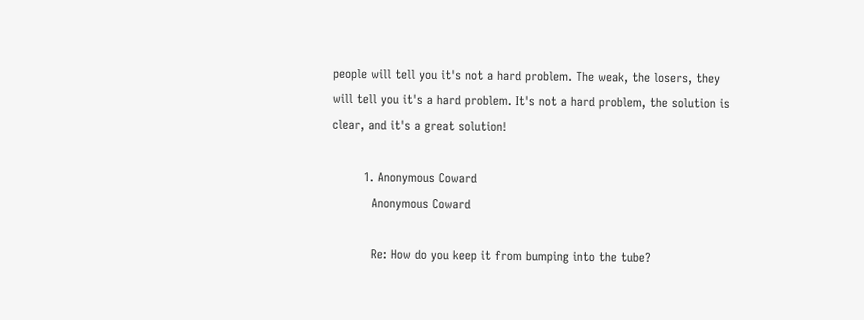people will tell you it's not a hard problem. The weak, the losers, they will tell you it's a hard problem. It's not a hard problem, the solution is clear, and it's a great solution!

        1. Anonymous Coward
          Anonymous Coward

          Re: How do you keep it from bumping into the tube?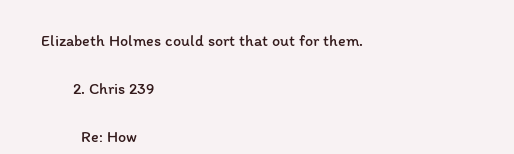Elizabeth Holmes could sort that out for them.

        2. Chris 239

          Re: How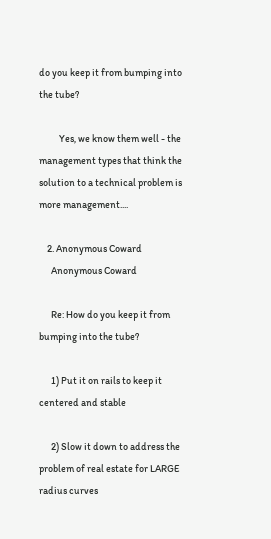do you keep it from bumping into the tube?

          Yes, we know them well - the management types that think the solution to a technical problem is more management....

    2. Anonymous Coward
      Anonymous Coward

      Re: How do you keep it from bumping into the tube?

      1) Put it on rails to keep it centered and stable

      2) Slow it down to address the problem of real estate for LARGE radius curves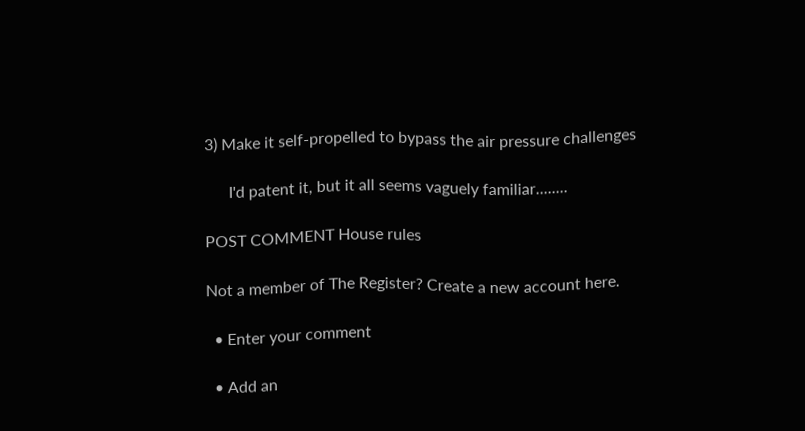3) Make it self-propelled to bypass the air pressure challenges

      I'd patent it, but it all seems vaguely familiar........

POST COMMENT House rules

Not a member of The Register? Create a new account here.

  • Enter your comment

  • Add an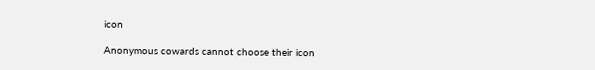icon

Anonymous cowards cannot choose their icon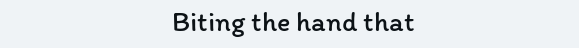Biting the hand that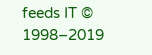feeds IT © 1998–2019